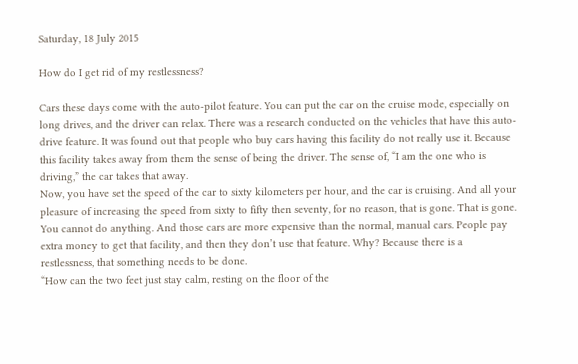Saturday, 18 July 2015

How do I get rid of my restlessness?

Cars these days come with the auto-pilot feature. You can put the car on the cruise mode, especially on long drives, and the driver can relax. There was a research conducted on the vehicles that have this auto-drive feature. It was found out that people who buy cars having this facility do not really use it. Because this facility takes away from them the sense of being the driver. The sense of, “I am the one who is driving,” the car takes that away.
Now, you have set the speed of the car to sixty kilometers per hour, and the car is cruising. And all your pleasure of increasing the speed from sixty to fifty then seventy, for no reason, that is gone. That is gone. You cannot do anything. And those cars are more expensive than the normal, manual cars. People pay extra money to get that facility, and then they don’t use that feature. Why? Because there is a restlessness, that something needs to be done.
“How can the two feet just stay calm, resting on the floor of the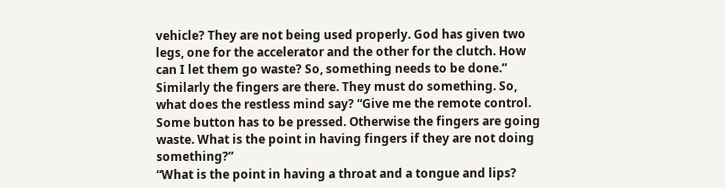vehicle? They are not being used properly. God has given two legs, one for the accelerator and the other for the clutch. How can I let them go waste? So, something needs to be done.” Similarly the fingers are there. They must do something. So, what does the restless mind say? “Give me the remote control. Some button has to be pressed. Otherwise the fingers are going waste. What is the point in having fingers if they are not doing something?”
“What is the point in having a throat and a tongue and lips?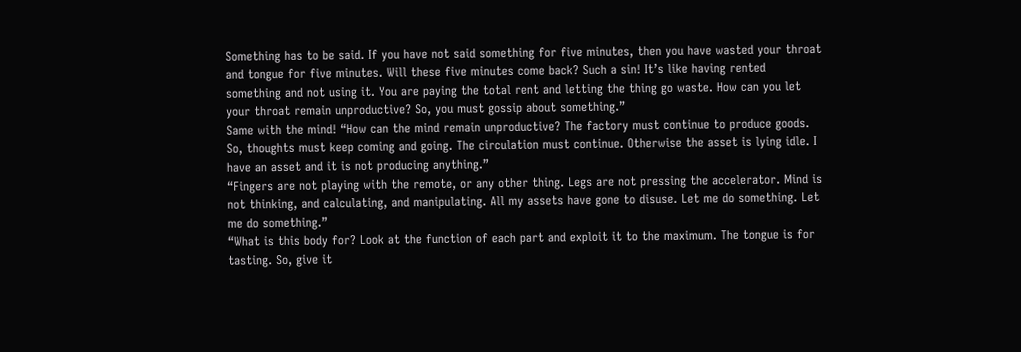Something has to be said. If you have not said something for five minutes, then you have wasted your throat and tongue for five minutes. Will these five minutes come back? Such a sin! It’s like having rented something and not using it. You are paying the total rent and letting the thing go waste. How can you let your throat remain unproductive? So, you must gossip about something.”
Same with the mind! “How can the mind remain unproductive? The factory must continue to produce goods. So, thoughts must keep coming and going. The circulation must continue. Otherwise the asset is lying idle. I have an asset and it is not producing anything.”
“Fingers are not playing with the remote, or any other thing. Legs are not pressing the accelerator. Mind is not thinking, and calculating, and manipulating. All my assets have gone to disuse. Let me do something. Let me do something.”
“What is this body for? Look at the function of each part and exploit it to the maximum. The tongue is for tasting. So, give it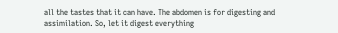all the tastes that it can have. The abdomen is for digesting and assimilation. So, let it digest everything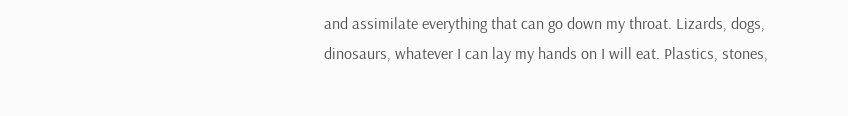and assimilate everything that can go down my throat. Lizards, dogs, dinosaurs, whatever I can lay my hands on I will eat. Plastics, stones,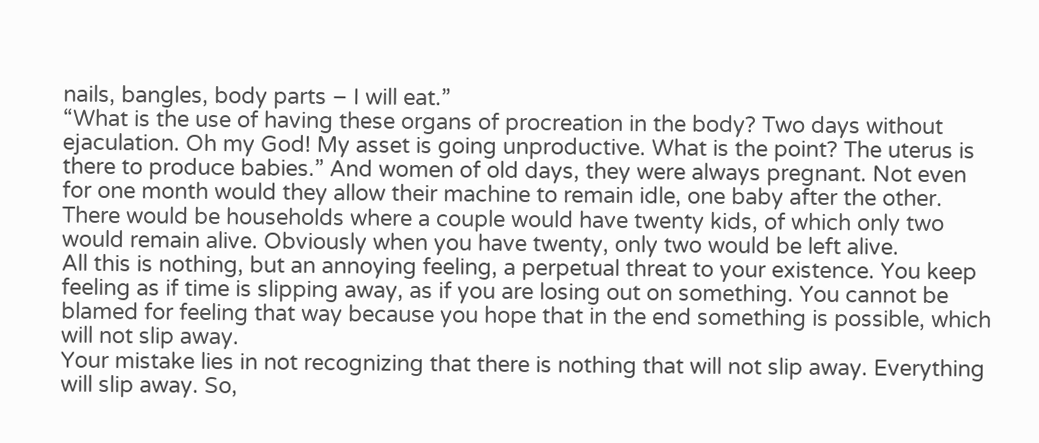nails, bangles, body parts – I will eat.”
“What is the use of having these organs of procreation in the body? Two days without ejaculation. Oh my God! My asset is going unproductive. What is the point? The uterus is there to produce babies.” And women of old days, they were always pregnant. Not even for one month would they allow their machine to remain idle, one baby after the other. There would be households where a couple would have twenty kids, of which only two would remain alive. Obviously when you have twenty, only two would be left alive.
All this is nothing, but an annoying feeling, a perpetual threat to your existence. You keep feeling as if time is slipping away, as if you are losing out on something. You cannot be blamed for feeling that way because you hope that in the end something is possible, which will not slip away.
Your mistake lies in not recognizing that there is nothing that will not slip away. Everything will slip away. So,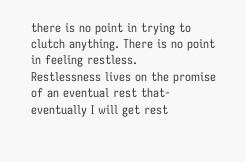there is no point in trying to clutch anything. There is no point in feeling restless.
Restlessness lives on the promise of an eventual rest that- eventually I will get rest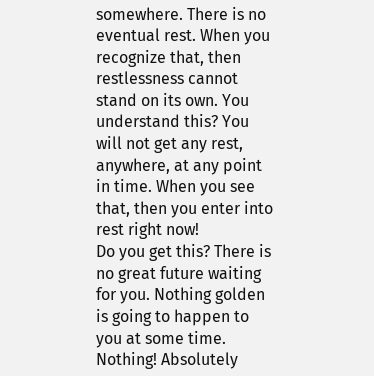somewhere. There is no eventual rest. When you recognize that, then restlessness cannot stand on its own. You understand this? You will not get any rest, anywhere, at any point in time. When you see that, then you enter into rest right now!
Do you get this? There is no great future waiting for you. Nothing golden is going to happen to you at some time. Nothing! Absolutely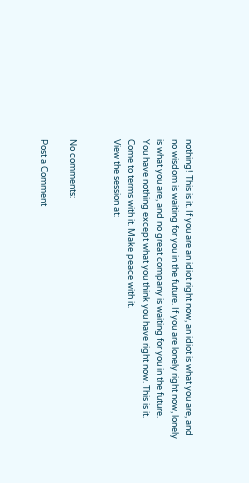nothing! This is it. If you are an idiot right now, an idiot is what you are, and no wisdom is waiting for you in the future. If you are lonely right now, lonely is what you are, and no great company is waiting for you in the future.
You have nothing except what you think you have right now. This is it. Come to terms with it. Make peace with it.
View the session at:


No comments:

Post a Comment